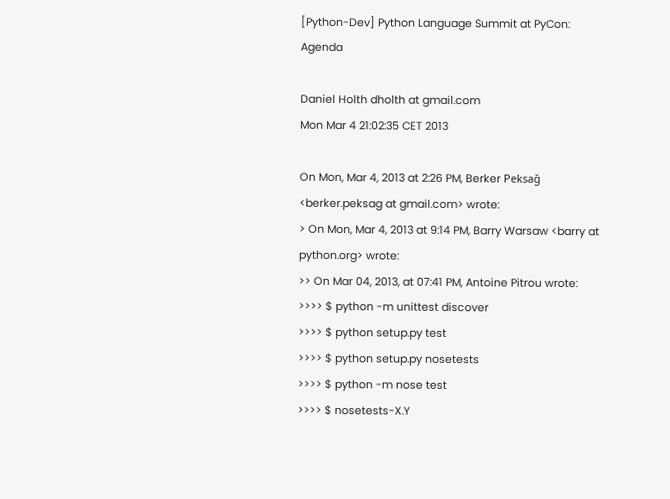[Python-Dev] Python Language Summit at PyCon: Agenda

Daniel Holth dholth at gmail.com
Mon Mar 4 21:02:35 CET 2013

On Mon, Mar 4, 2013 at 2:26 PM, Berker Peksağ <berker.peksag at gmail.com> wrote:
> On Mon, Mar 4, 2013 at 9:14 PM, Barry Warsaw <barry at python.org> wrote:
>> On Mar 04, 2013, at 07:41 PM, Antoine Pitrou wrote:
>>>> $ python -m unittest discover
>>>> $ python setup.py test
>>>> $ python setup.py nosetests
>>>> $ python -m nose test
>>>> $ nosetests-X.Y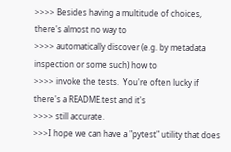>>>> Besides having a multitude of choices, there's almost no way to
>>>> automatically discover (e.g. by metadata inspection or some such) how to
>>>> invoke the tests.  You're often lucky if there's a README.test and it's
>>>> still accurate.
>>>I hope we can have a "pytest" utility that does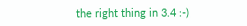the right thing in 3.4 :-)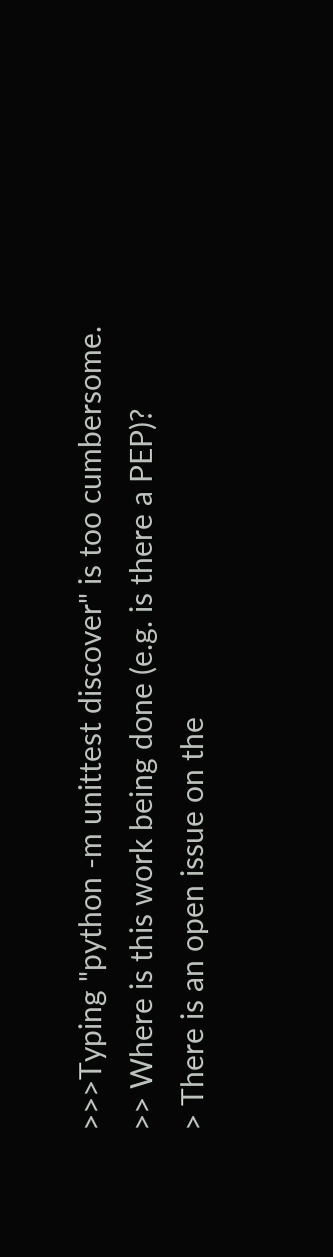>>>Typing "python -m unittest discover" is too cumbersome.
>> Where is this work being done (e.g. is there a PEP)?
> There is an open issue on the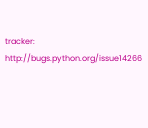tracker: http://bugs.python.org/issue14266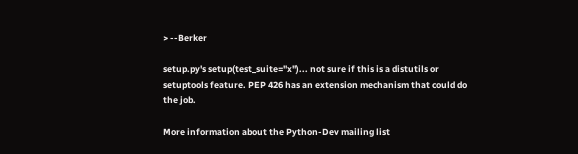> --Berker

setup.py's setup(test_suite="x")... not sure if this is a distutils or
setuptools feature. PEP 426 has an extension mechanism that could do
the job.

More information about the Python-Dev mailing list